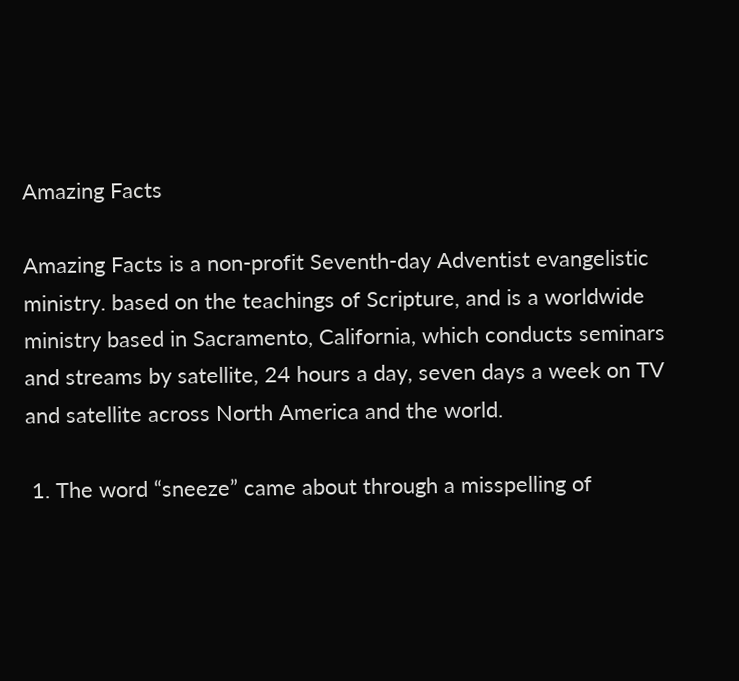Amazing Facts

Amazing Facts is a non-profit Seventh-day Adventist evangelistic ministry. based on the teachings of Scripture, and is a worldwide ministry based in Sacramento, California, which conducts seminars and streams by satellite, 24 hours a day, seven days a week on TV and satellite across North America and the world.

 1. The word “sneeze” came about through a misspelling of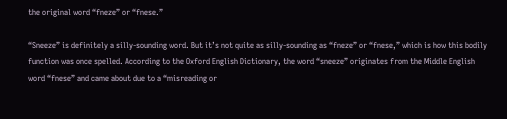the original word “fneze” or “fnese.”

“Sneeze” is definitely a silly-sounding word. But it’s not quite as silly-sounding as “fneze” or “fnese,” which is how this bodily function was once spelled. According to the Oxford English Dictionary, the word “sneeze” originates from the Middle English word “fnese” and came about due to a “misreading or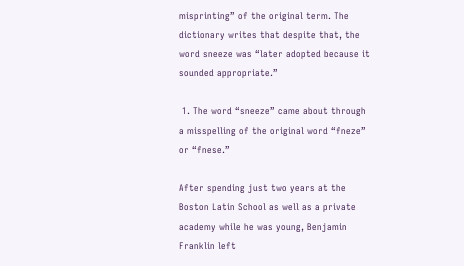misprinting” of the original term. The dictionary writes that despite that, the word sneeze was “later adopted because it sounded appropriate.”

 1. The word “sneeze” came about through a misspelling of the original word “fneze” or “fnese.”

After spending just two years at the Boston Latin School as well as a private academy while he was young, Benjamin Franklin left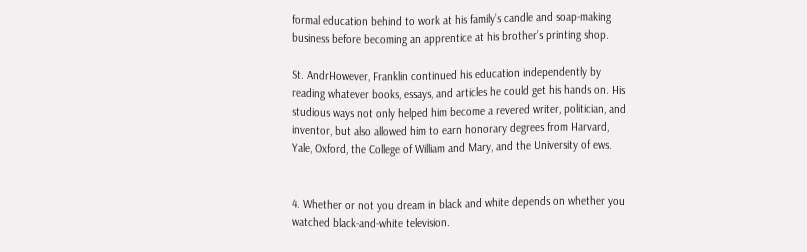formal education behind to work at his family’s candle and soap-making business before becoming an apprentice at his brother’s printing shop.

St. AndrHowever, Franklin continued his education independently by reading whatever books, essays, and articles he could get his hands on. His studious ways not only helped him become a revered writer, politician, and inventor, but also allowed him to earn honorary degrees from Harvard, Yale, Oxford, the College of William and Mary, and the University of ews.


4. Whether or not you dream in black and white depends on whether you watched black-and-white television.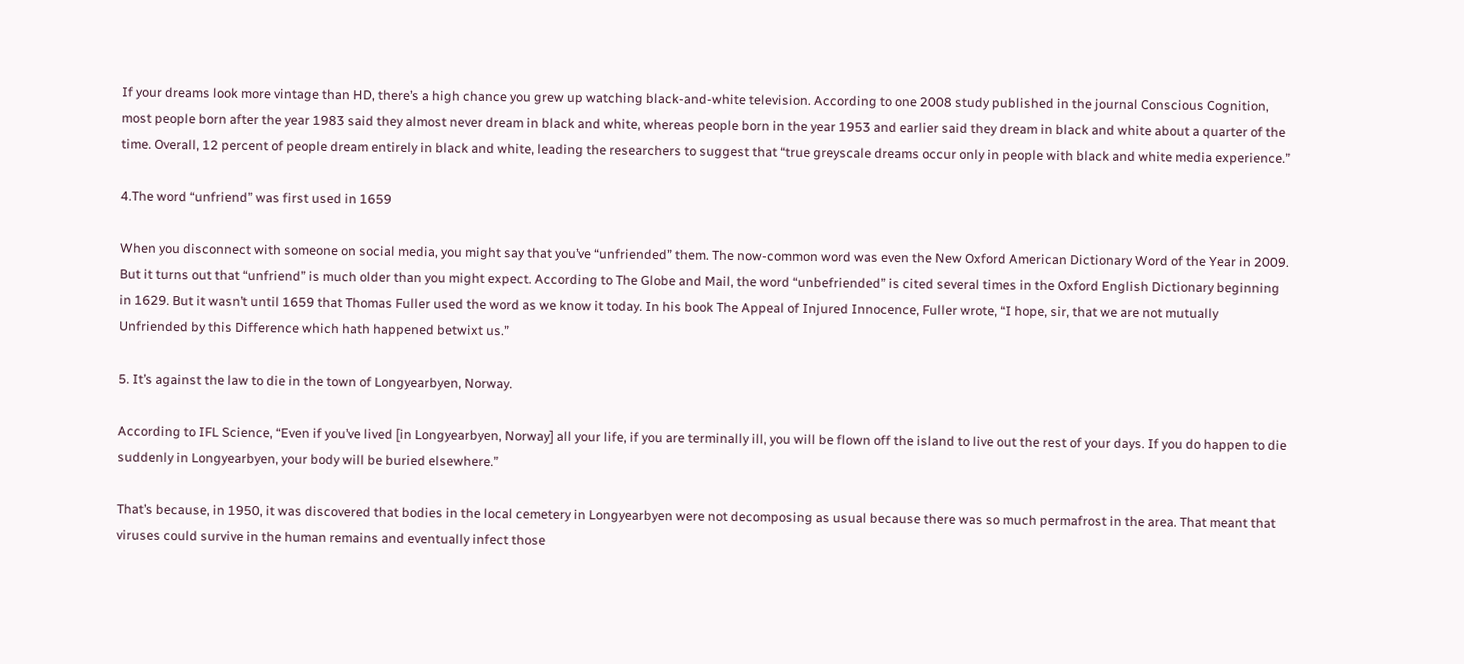If your dreams look more vintage than HD, there’s a high chance you grew up watching black-and-white television. According to one 2008 study published in the journal Conscious Cognition, most people born after the year 1983 said they almost never dream in black and white, whereas people born in the year 1953 and earlier said they dream in black and white about a quarter of the time. Overall, 12 percent of people dream entirely in black and white, leading the researchers to suggest that “true greyscale dreams occur only in people with black and white media experience.”

4.The word “unfriend” was first used in 1659

When you disconnect with someone on social media, you might say that you’ve “unfriended” them. The now-common word was even the New Oxford American Dictionary Word of the Year in 2009. But it turns out that “unfriend” is much older than you might expect. According to The Globe and Mail, the word “unbefriended” is cited several times in the Oxford English Dictionary beginning in 1629. But it wasn’t until 1659 that Thomas Fuller used the word as we know it today. In his book The Appeal of Injured Innocence, Fuller wrote, “I hope, sir, that we are not mutually Unfriended by this Difference which hath happened betwixt us.”

5. It’s against the law to die in the town of Longyearbyen, Norway.

According to IFL Science, “Even if you’ve lived [in Longyearbyen, Norway] all your life, if you are terminally ill, you will be flown off the island to live out the rest of your days. If you do happen to die suddenly in Longyearbyen, your body will be buried elsewhere.”

That’s because, in 1950, it was discovered that bodies in the local cemetery in Longyearbyen were not decomposing as usual because there was so much permafrost in the area. That meant that viruses could survive in the human remains and eventually infect those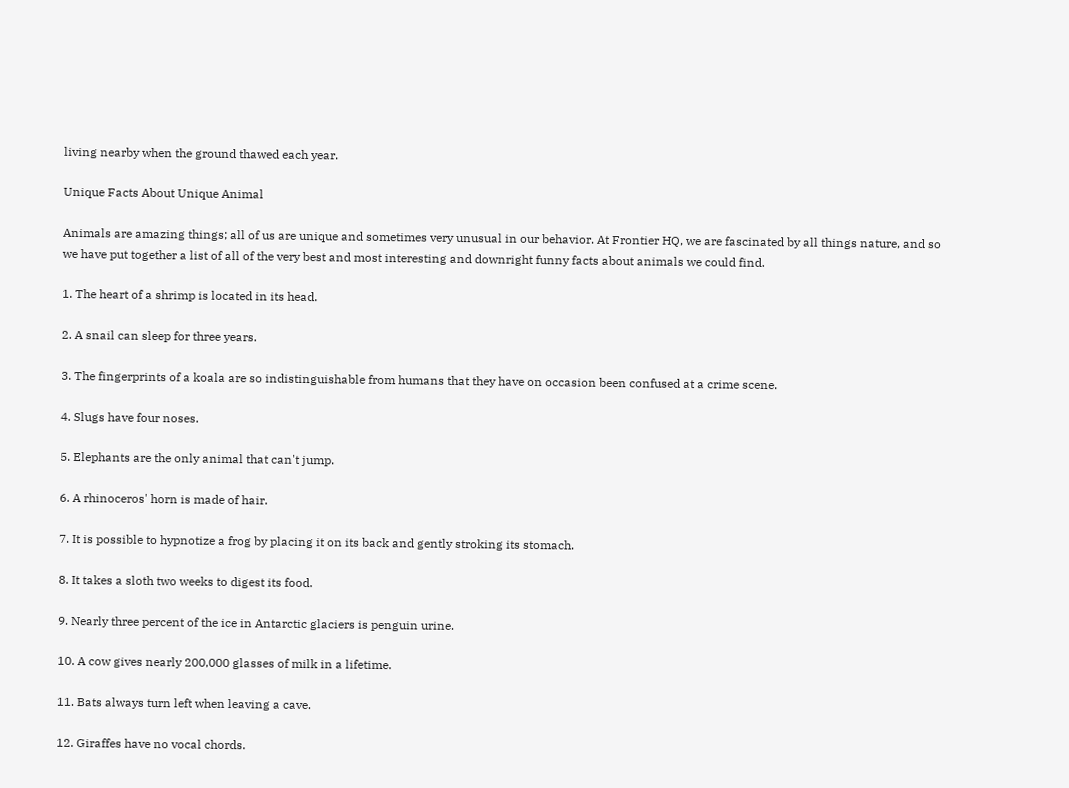living nearby when the ground thawed each year.

Unique Facts About Unique Animal

Animals are amazing things; all of us are unique and sometimes very unusual in our behavior. At Frontier HQ, we are fascinated by all things nature, and so we have put together a list of all of the very best and most interesting and downright funny facts about animals we could find.

1. The heart of a shrimp is located in its head.

2. A snail can sleep for three years.

3. The fingerprints of a koala are so indistinguishable from humans that they have on occasion been confused at a crime scene.

4. Slugs have four noses.

5. Elephants are the only animal that can't jump.

6. A rhinoceros' horn is made of hair.

7. It is possible to hypnotize a frog by placing it on its back and gently stroking its stomach.

8. It takes a sloth two weeks to digest its food.

9. Nearly three percent of the ice in Antarctic glaciers is penguin urine.

10. A cow gives nearly 200,000 glasses of milk in a lifetime.

11. Bats always turn left when leaving a cave.

12. Giraffes have no vocal chords.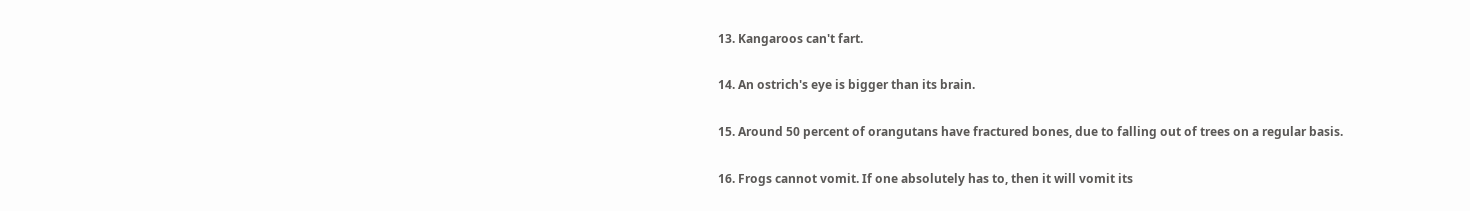13. Kangaroos can't fart.

14. An ostrich's eye is bigger than its brain.

15. Around 50 percent of orangutans have fractured bones, due to falling out of trees on a regular basis.

16. Frogs cannot vomit. If one absolutely has to, then it will vomit its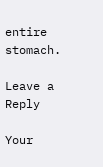entire stomach.

Leave a Reply

Your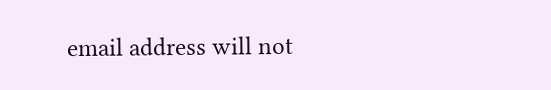email address will not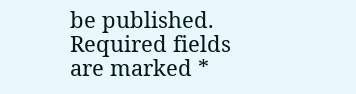be published. Required fields are marked *